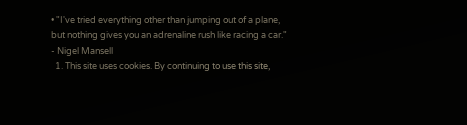• "I've tried everything other than jumping out of a plane, but nothing gives you an adrenaline rush like racing a car." - Nigel Mansell
  1. This site uses cookies. By continuing to use this site,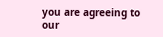you are agreeing to our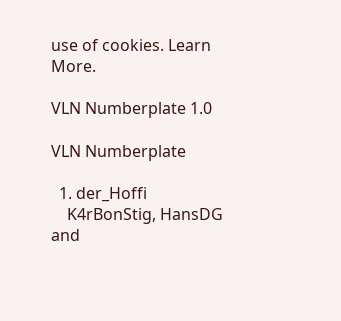use of cookies. Learn More.

VLN Numberplate 1.0

VLN Numberplate

  1. der_Hoffi
    K4rBonStig, HansDG and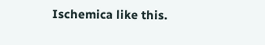Ischemica like this.